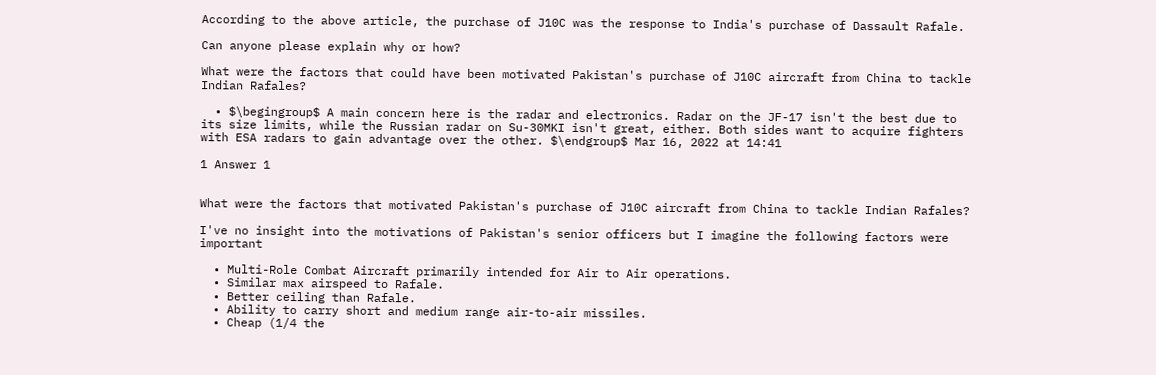According to the above article, the purchase of J10C was the response to India's purchase of Dassault Rafale.

Can anyone please explain why or how?

What were the factors that could have been motivated Pakistan's purchase of J10C aircraft from China to tackle Indian Rafales?

  • $\begingroup$ A main concern here is the radar and electronics. Radar on the JF-17 isn't the best due to its size limits, while the Russian radar on Su-30MKI isn't great, either. Both sides want to acquire fighters with ESA radars to gain advantage over the other. $\endgroup$ Mar 16, 2022 at 14:41

1 Answer 1


What were the factors that motivated Pakistan's purchase of J10C aircraft from China to tackle Indian Rafales?

I've no insight into the motivations of Pakistan's senior officers but I imagine the following factors were important

  • Multi-Role Combat Aircraft primarily intended for Air to Air operations.
  • Similar max airspeed to Rafale.
  • Better ceiling than Rafale.
  • Ability to carry short and medium range air-to-air missiles.
  • Cheap (1/4 the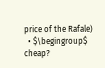price of the Rafale)
  • $\begingroup$ cheap?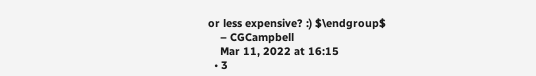or less expensive? :) $\endgroup$
    – CGCampbell
    Mar 11, 2022 at 16:15
  • 3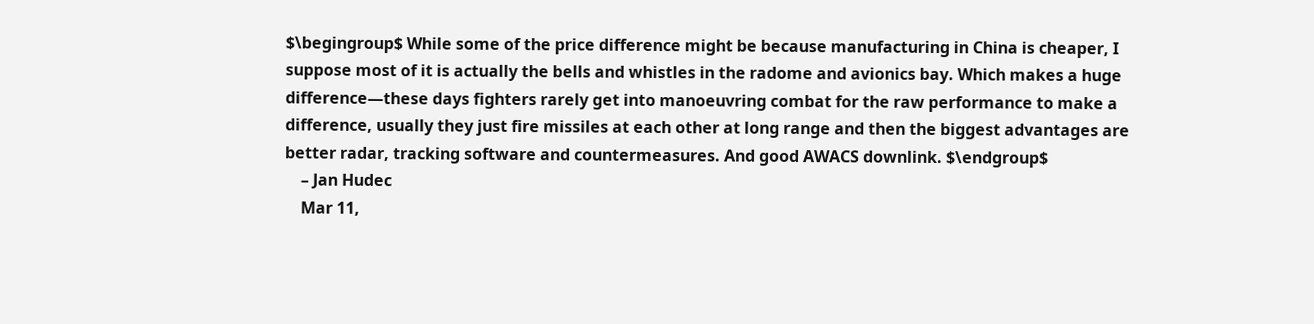$\begingroup$ While some of the price difference might be because manufacturing in China is cheaper, I suppose most of it is actually the bells and whistles in the radome and avionics bay. Which makes a huge difference—these days fighters rarely get into manoeuvring combat for the raw performance to make a difference, usually they just fire missiles at each other at long range and then the biggest advantages are better radar, tracking software and countermeasures. And good AWACS downlink. $\endgroup$
    – Jan Hudec
    Mar 11,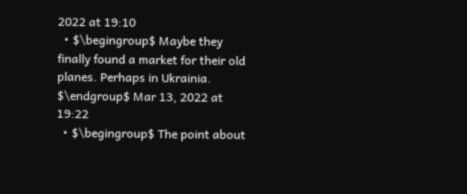2022 at 19:10
  • $\begingroup$ Maybe they finally found a market for their old planes. Perhaps in Ukrainia. $\endgroup$ Mar 13, 2022 at 19:22
  • $\begingroup$ The point about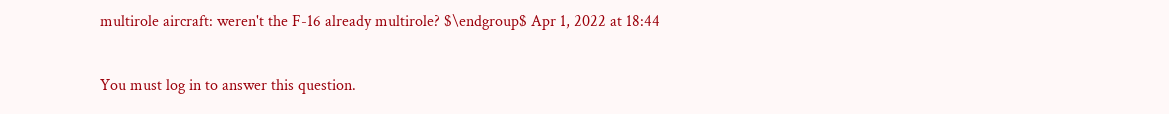multirole aircraft: weren't the F-16 already multirole? $\endgroup$ Apr 1, 2022 at 18:44

You must log in to answer this question.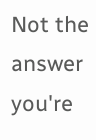Not the answer you're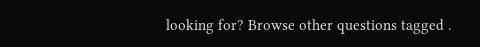looking for? Browse other questions tagged .